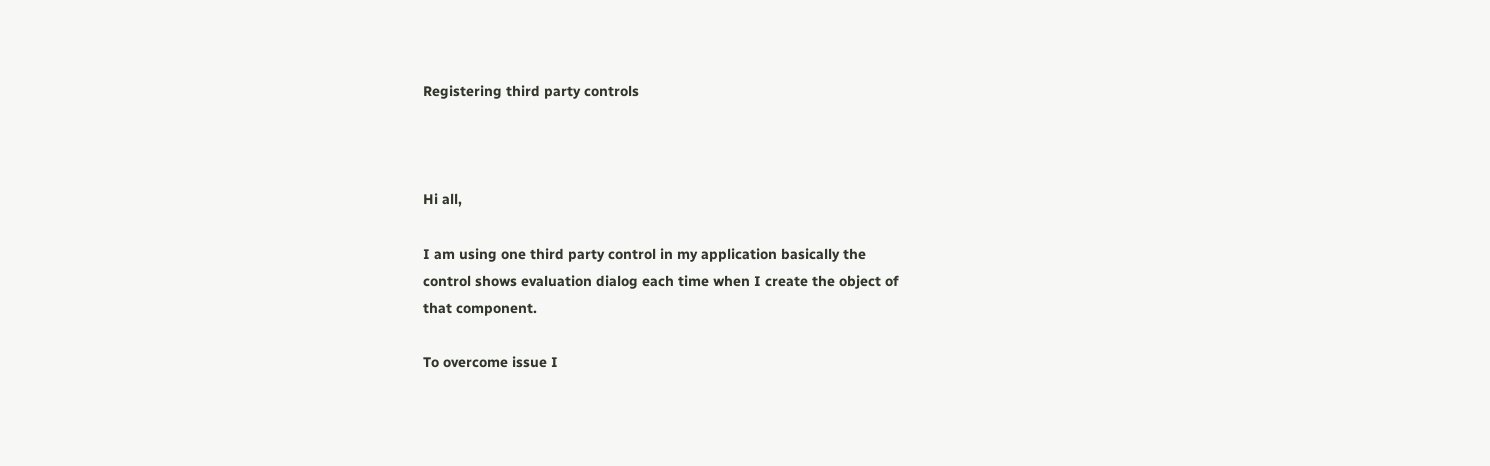Registering third party controls



Hi all,

I am using one third party control in my application basically the
control shows evaluation dialog each time when I create the object of
that component.

To overcome issue I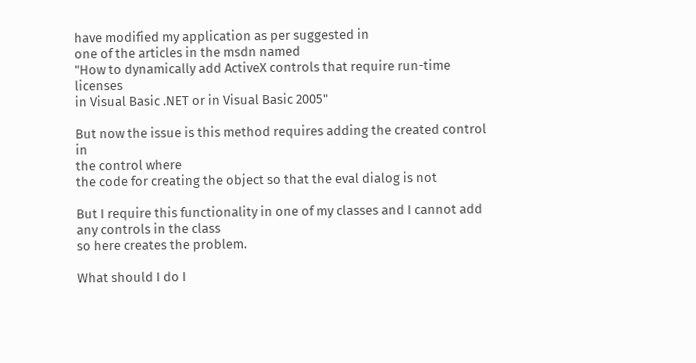have modified my application as per suggested in
one of the articles in the msdn named
"How to dynamically add ActiveX controls that require run-time licenses
in Visual Basic .NET or in Visual Basic 2005"

But now the issue is this method requires adding the created control in
the control where
the code for creating the object so that the eval dialog is not

But I require this functionality in one of my classes and I cannot add
any controls in the class
so here creates the problem.

What should I do I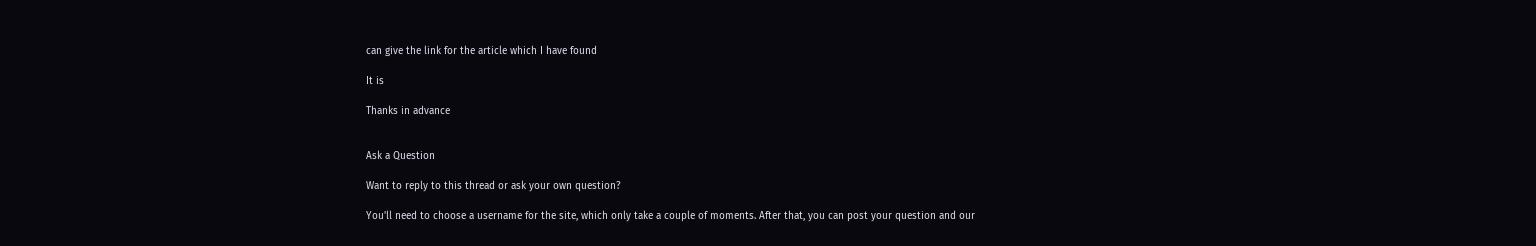can give the link for the article which I have found

It is

Thanks in advance


Ask a Question

Want to reply to this thread or ask your own question?

You'll need to choose a username for the site, which only take a couple of moments. After that, you can post your question and our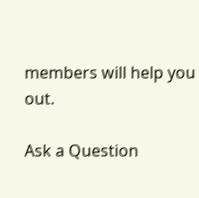members will help you out.

Ask a Question